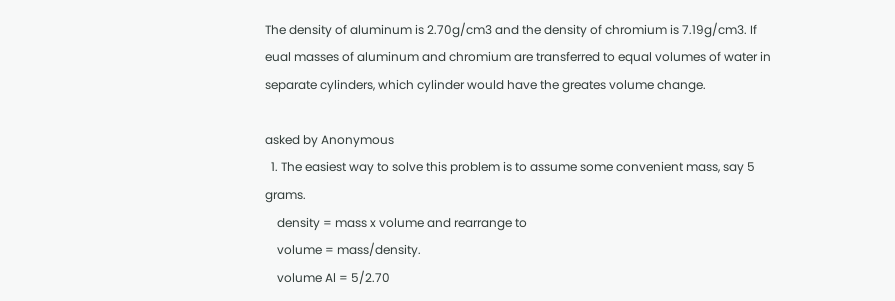The density of aluminum is 2.70g/cm3 and the density of chromium is 7.19g/cm3. If eual masses of aluminum and chromium are transferred to equal volumes of water in separate cylinders, which cylinder would have the greates volume change.

asked by Anonymous
  1. The easiest way to solve this problem is to assume some convenient mass, say 5 grams.
    density = mass x volume and rearrange to
    volume = mass/density.
    volume Al = 5/2.70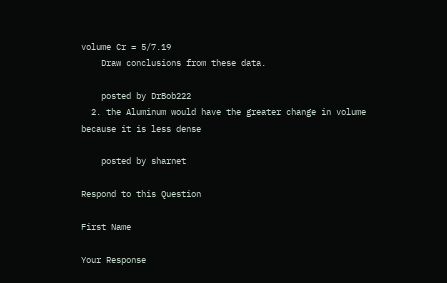volume Cr = 5/7.19
    Draw conclusions from these data.

    posted by DrBob222
  2. the Aluminum would have the greater change in volume because it is less dense

    posted by sharnet

Respond to this Question

First Name

Your Response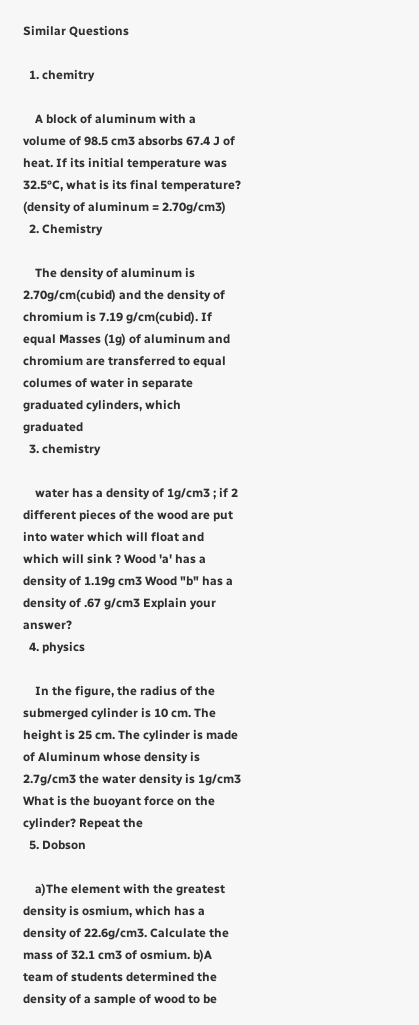Similar Questions

  1. chemitry

    A block of aluminum with a volume of 98.5 cm3 absorbs 67.4 J of heat. If its initial temperature was 32.5°C, what is its final temperature? (density of aluminum = 2.70g/cm3)
  2. Chemistry

    The density of aluminum is 2.70g/cm(cubid) and the density of chromium is 7.19 g/cm(cubid). If equal Masses (1g) of aluminum and chromium are transferred to equal columes of water in separate graduated cylinders, which graduated
  3. chemistry

    water has a density of 1g/cm3 ; if 2 different pieces of the wood are put into water which will float and which will sink ? Wood 'a' has a density of 1.19g cm3 Wood "b" has a density of .67 g/cm3 Explain your answer?
  4. physics

    In the figure, the radius of the submerged cylinder is 10 cm. The height is 25 cm. The cylinder is made of Aluminum whose density is 2.7g/cm3 the water density is 1g/cm3 What is the buoyant force on the cylinder? Repeat the
  5. Dobson

    a)The element with the greatest density is osmium, which has a density of 22.6g/cm3. Calculate the mass of 32.1 cm3 of osmium. b)A team of students determined the density of a sample of wood to be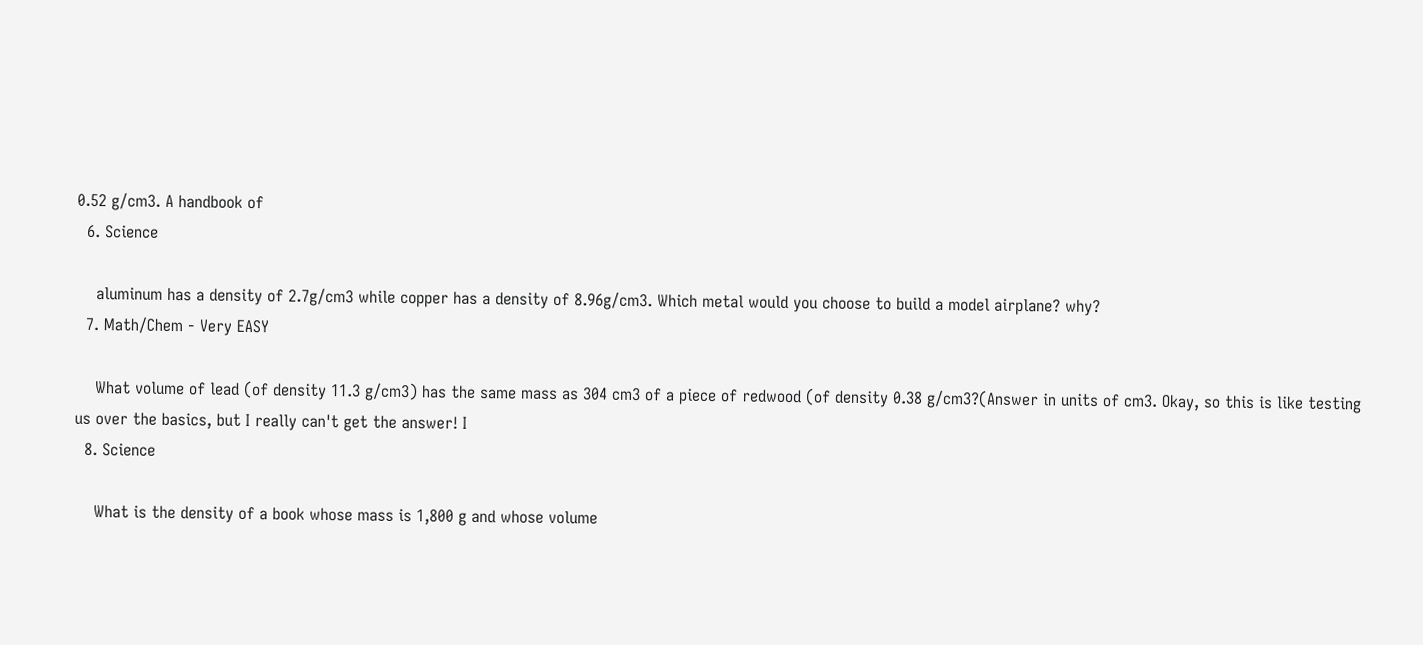0.52 g/cm3. A handbook of
  6. Science

    aluminum has a density of 2.7g/cm3 while copper has a density of 8.96g/cm3. Which metal would you choose to build a model airplane? why?
  7. Math/Chem - Very EASY

    What volume of lead (of density 11.3 g/cm3) has the same mass as 304 cm3 of a piece of redwood (of density 0.38 g/cm3?(Answer in units of cm3. Okay, so this is like testing us over the basics, but I really can't get the answer! I
  8. Science

    What is the density of a book whose mass is 1,800 g and whose volume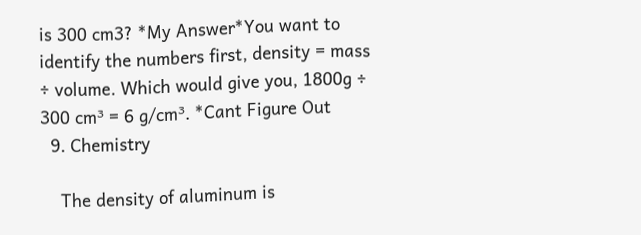is 300 cm3? *My Answer*You want to identify the numbers first, density = mass ÷ volume. Which would give you, 1800g ÷ 300 cm³ = 6 g/cm³. *Cant Figure Out
  9. Chemistry

    The density of aluminum is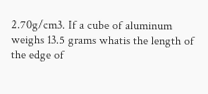2.70g/cm3. If a cube of aluminum weighs 13.5 grams whatis the length of the edge of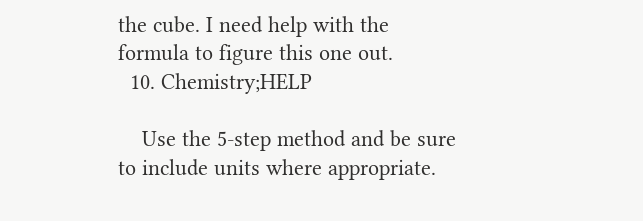the cube. I need help with the formula to figure this one out.
  10. Chemistry;HELP

    Use the 5-step method and be sure to include units where appropriate.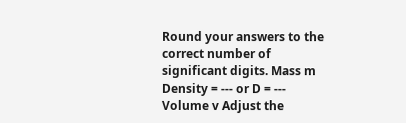Round your answers to the correct number of significant digits. Mass m Density = --- or D = --- Volume v Adjust the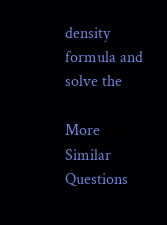density formula and solve the

More Similar Questions